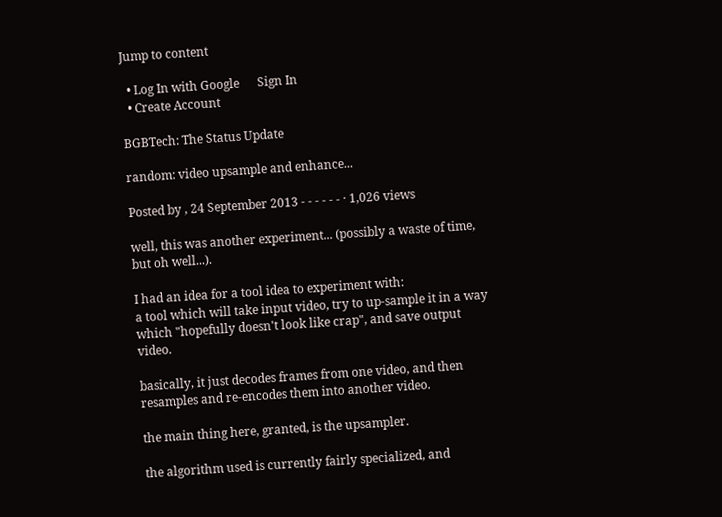Jump to content

  • Log In with Google      Sign In
  • Create Account

BGBTech: The Status Update

random: video upsample and enhance...

Posted by , 24 September 2013 - - - - - - · 1,026 views

well, this was another experiment... (possibly a waste of time, but oh well...).

I had an idea for a tool idea to experiment with:
a tool which will take input video, try to up-sample it in a way which "hopefully doesn't look like crap", and save output video.

basically, it just decodes frames from one video, and then resamples and re-encodes them into another video.

the main thing here, granted, is the upsampler.

the algorithm used is currently fairly specialized, and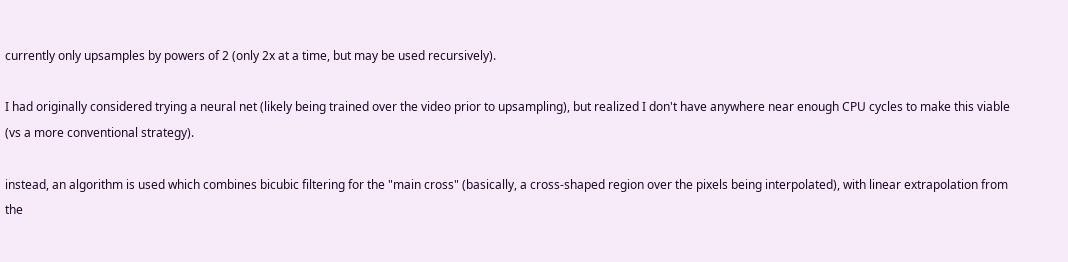currently only upsamples by powers of 2 (only 2x at a time, but may be used recursively).

I had originally considered trying a neural net (likely being trained over the video prior to upsampling), but realized I don't have anywhere near enough CPU cycles to make this viable (vs a more conventional strategy).

instead, an algorithm is used which combines bicubic filtering for the "main cross" (basically, a cross-shaped region over the pixels being interpolated), with linear extrapolation from the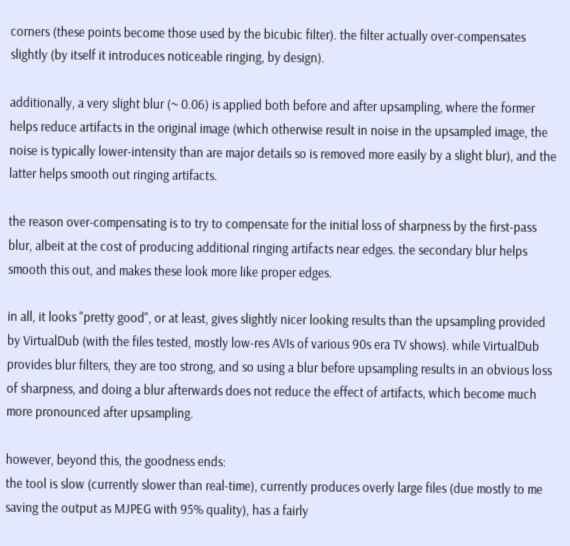corners (these points become those used by the bicubic filter). the filter actually over-compensates slightly (by itself it introduces noticeable ringing, by design).

additionally, a very slight blur (~ 0.06) is applied both before and after upsampling, where the former helps reduce artifacts in the original image (which otherwise result in noise in the upsampled image, the noise is typically lower-intensity than are major details so is removed more easily by a slight blur), and the latter helps smooth out ringing artifacts.

the reason over-compensating is to try to compensate for the initial loss of sharpness by the first-pass blur, albeit at the cost of producing additional ringing artifacts near edges. the secondary blur helps smooth this out, and makes these look more like proper edges.

in all, it looks "pretty good", or at least, gives slightly nicer looking results than the upsampling provided by VirtualDub (with the files tested, mostly low-res AVIs of various 90s era TV shows). while VirtualDub provides blur filters, they are too strong, and so using a blur before upsampling results in an obvious loss of sharpness, and doing a blur afterwards does not reduce the effect of artifacts, which become much more pronounced after upsampling.

however, beyond this, the goodness ends:
the tool is slow (currently slower than real-time), currently produces overly large files (due mostly to me saving the output as MJPEG with 95% quality), has a fairly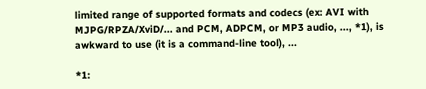limited range of supported formats and codecs (ex: AVI with MJPG/RPZA/XviD/... and PCM, ADPCM, or MP3 audio, ..., *1), is awkward to use (it is a command-line tool), ...

*1: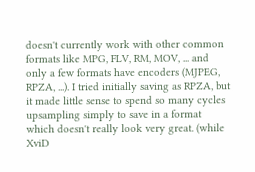doesn't currently work with other common formats like MPG, FLV, RM, MOV, ... and only a few formats have encoders (MJPEG, RPZA, ...). I tried initially saving as RPZA, but it made little sense to spend so many cycles upsampling simply to save in a format which doesn't really look very great. (while XviD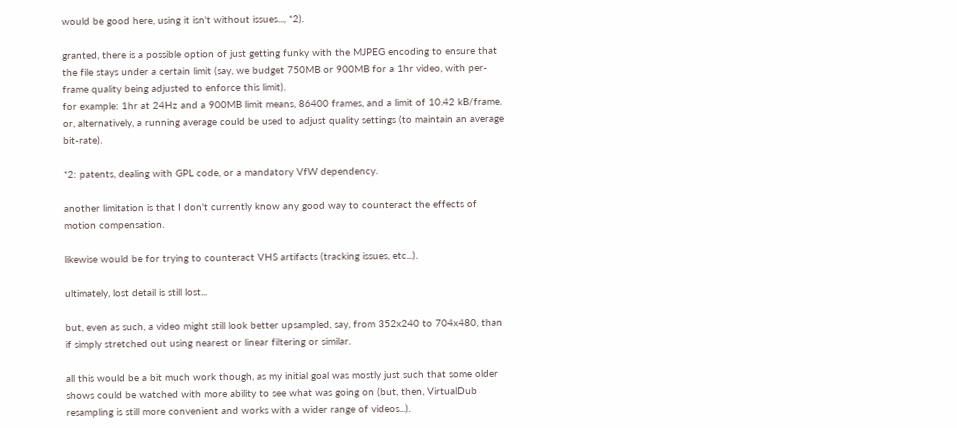would be good here, using it isn't without issues..., *2).

granted, there is a possible option of just getting funky with the MJPEG encoding to ensure that the file stays under a certain limit (say, we budget 750MB or 900MB for a 1hr video, with per-frame quality being adjusted to enforce this limit).
for example: 1hr at 24Hz and a 900MB limit means, 86400 frames, and a limit of 10.42 kB/frame.
or, alternatively, a running average could be used to adjust quality settings (to maintain an average bit-rate).

*2: patents, dealing with GPL code, or a mandatory VfW dependency.

another limitation is that I don't currently know any good way to counteract the effects of motion compensation.

likewise would be for trying to counteract VHS artifacts (tracking issues, etc...).

ultimately, lost detail is still lost...

but, even as such, a video might still look better upsampled, say, from 352x240 to 704x480, than if simply stretched out using nearest or linear filtering or similar.

all this would be a bit much work though, as my initial goal was mostly just such that some older shows could be watched with more ability to see what was going on (but, then, VirtualDub resampling is still more convenient and works with a wider range of videos...).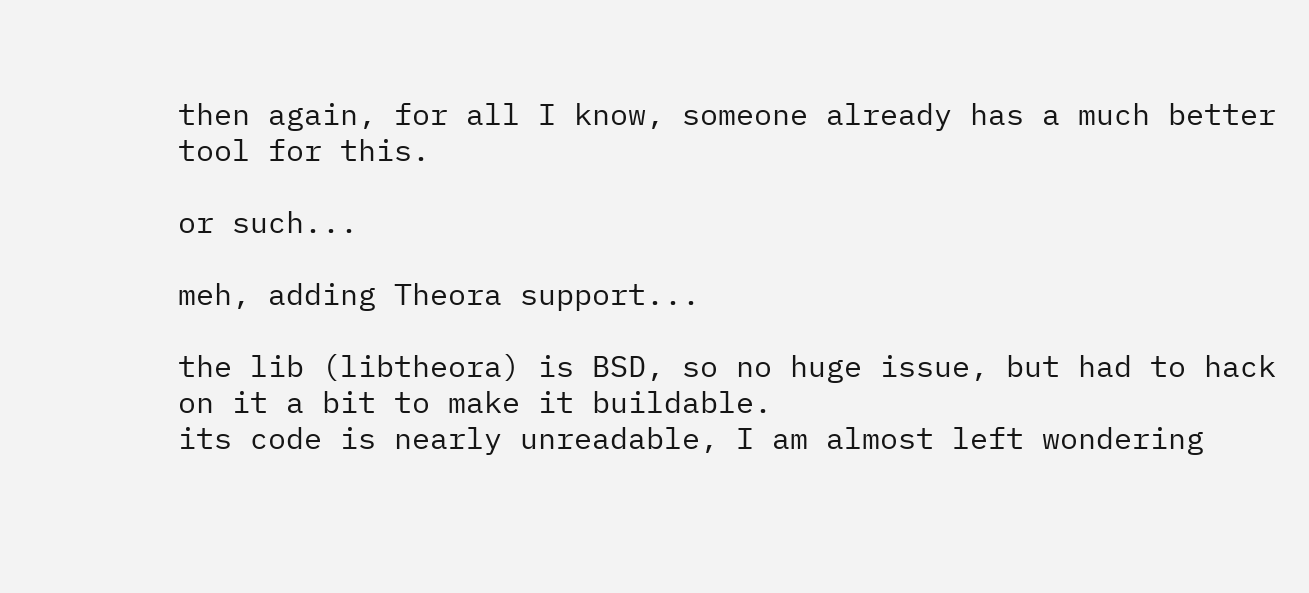then again, for all I know, someone already has a much better tool for this.

or such...

meh, adding Theora support...

the lib (libtheora) is BSD, so no huge issue, but had to hack on it a bit to make it buildable.
its code is nearly unreadable, I am almost left wondering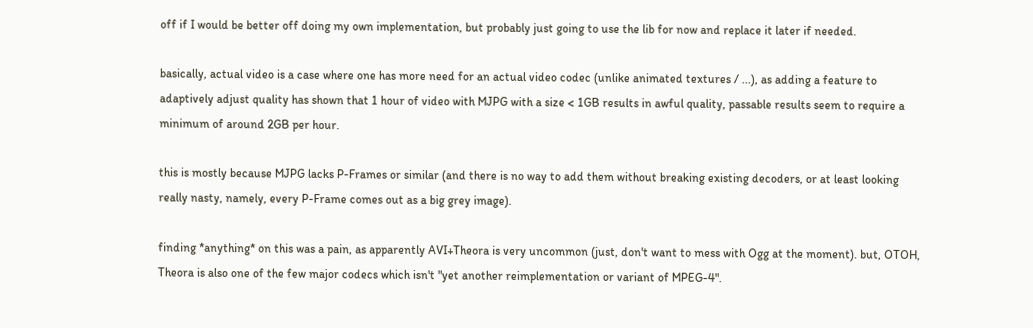off if I would be better off doing my own implementation, but probably just going to use the lib for now and replace it later if needed.

basically, actual video is a case where one has more need for an actual video codec (unlike animated textures / ...), as adding a feature to adaptively adjust quality has shown that 1 hour of video with MJPG with a size < 1GB results in awful quality, passable results seem to require a minimum of around 2GB per hour.

this is mostly because MJPG lacks P-Frames or similar (and there is no way to add them without breaking existing decoders, or at least looking really nasty, namely, every P-Frame comes out as a big grey image).

finding *anything* on this was a pain, as apparently AVI+Theora is very uncommon (just, don't want to mess with Ogg at the moment). but, OTOH, Theora is also one of the few major codecs which isn't "yet another reimplementation or variant of MPEG-4".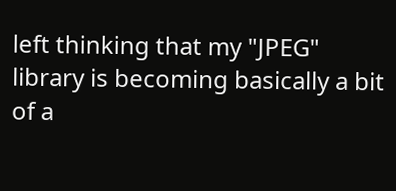left thinking that my "JPEG" library is becoming basically a bit of a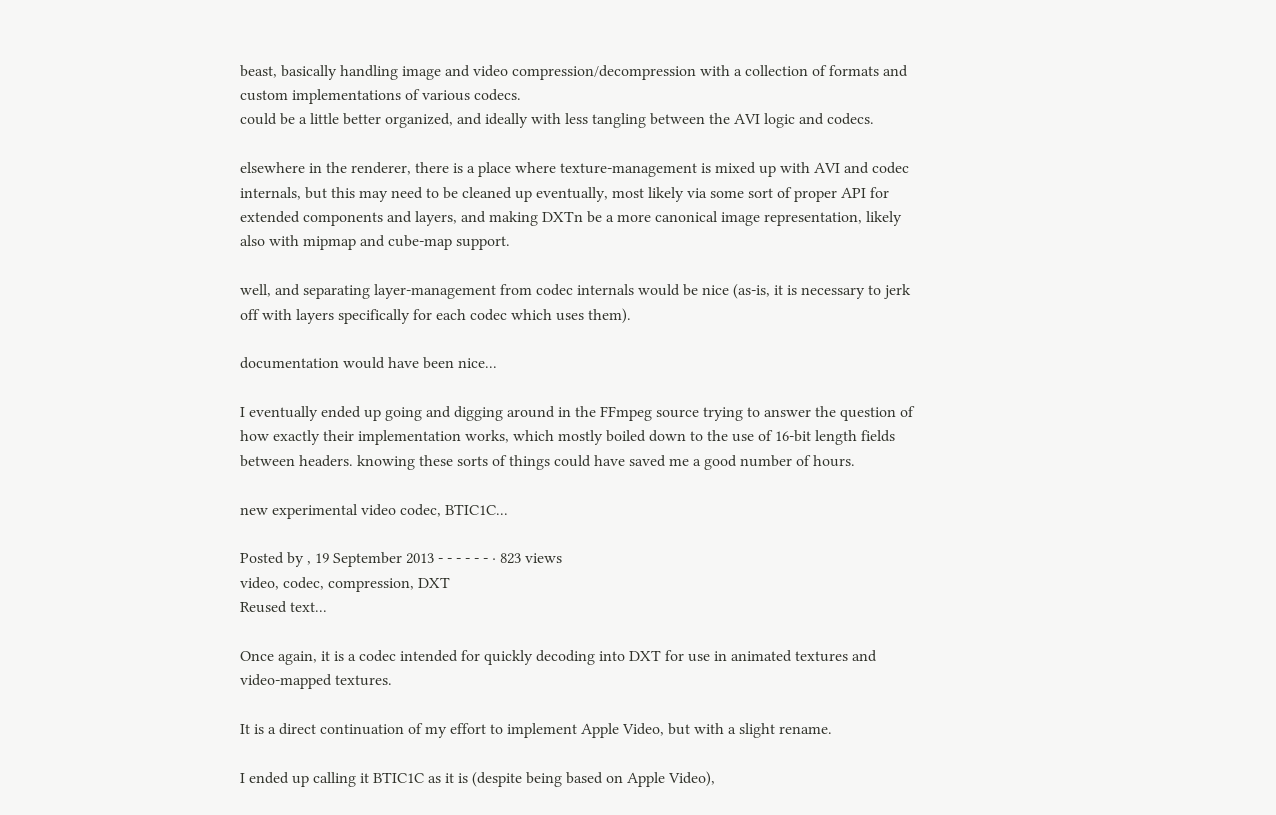beast, basically handling image and video compression/decompression with a collection of formats and custom implementations of various codecs.
could be a little better organized, and ideally with less tangling between the AVI logic and codecs.

elsewhere in the renderer, there is a place where texture-management is mixed up with AVI and codec internals, but this may need to be cleaned up eventually, most likely via some sort of proper API for extended components and layers, and making DXTn be a more canonical image representation, likely also with mipmap and cube-map support.

well, and separating layer-management from codec internals would be nice (as-is, it is necessary to jerk off with layers specifically for each codec which uses them).

documentation would have been nice...

I eventually ended up going and digging around in the FFmpeg source trying to answer the question of how exactly their implementation works, which mostly boiled down to the use of 16-bit length fields between headers. knowing these sorts of things could have saved me a good number of hours.

new experimental video codec, BTIC1C...

Posted by , 19 September 2013 - - - - - - · 823 views
video, codec, compression, DXT
Reused text...

Once again, it is a codec intended for quickly decoding into DXT for use in animated textures and video-mapped textures.

It is a direct continuation of my effort to implement Apple Video, but with a slight rename.

I ended up calling it BTIC1C as it is (despite being based on Apple Video),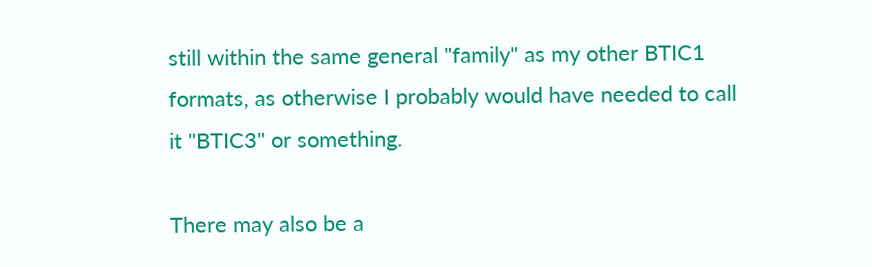still within the same general "family" as my other BTIC1 formats, as otherwise I probably would have needed to call it "BTIC3" or something.

There may also be a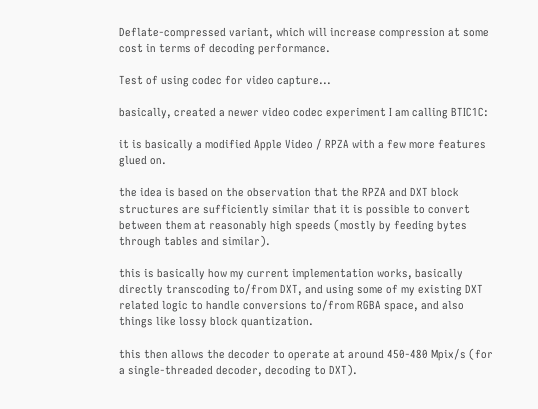Deflate-compressed variant, which will increase compression at some cost in terms of decoding performance.

Test of using codec for video capture...

basically, created a newer video codec experiment I am calling BTIC1C:

it is basically a modified Apple Video / RPZA with a few more features glued on.

the idea is based on the observation that the RPZA and DXT block structures are sufficiently similar that it is possible to convert between them at reasonably high speeds (mostly by feeding bytes through tables and similar).

this is basically how my current implementation works, basically directly transcoding to/from DXT, and using some of my existing DXT related logic to handle conversions to/from RGBA space, and also things like lossy block quantization.

this then allows the decoder to operate at around 450-480 Mpix/s (for a single-threaded decoder, decoding to DXT).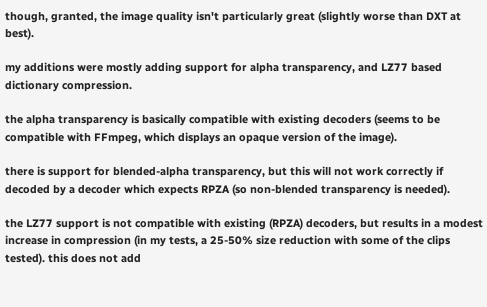though, granted, the image quality isn't particularly great (slightly worse than DXT at best).

my additions were mostly adding support for alpha transparency, and LZ77 based dictionary compression.

the alpha transparency is basically compatible with existing decoders (seems to be compatible with FFmpeg, which displays an opaque version of the image).

there is support for blended-alpha transparency, but this will not work correctly if decoded by a decoder which expects RPZA (so non-blended transparency is needed).

the LZ77 support is not compatible with existing (RPZA) decoders, but results in a modest increase in compression (in my tests, a 25-50% size reduction with some of the clips tested). this does not add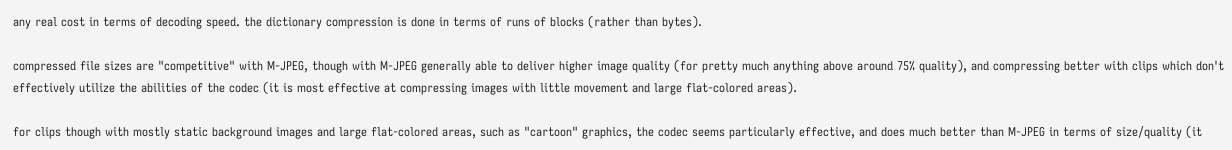any real cost in terms of decoding speed. the dictionary compression is done in terms of runs of blocks (rather than bytes).

compressed file sizes are "competitive" with M-JPEG, though with M-JPEG generally able to deliver higher image quality (for pretty much anything above around 75% quality), and compressing better with clips which don't effectively utilize the abilities of the codec (it is most effective at compressing images with little movement and large flat-colored areas).

for clips though with mostly static background images and large flat-colored areas, such as "cartoon" graphics, the codec seems particularly effective, and does much better than M-JPEG in terms of size/quality (it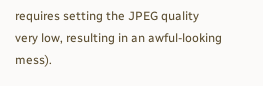requires setting the JPEG quality very low, resulting in an awful-looking mess).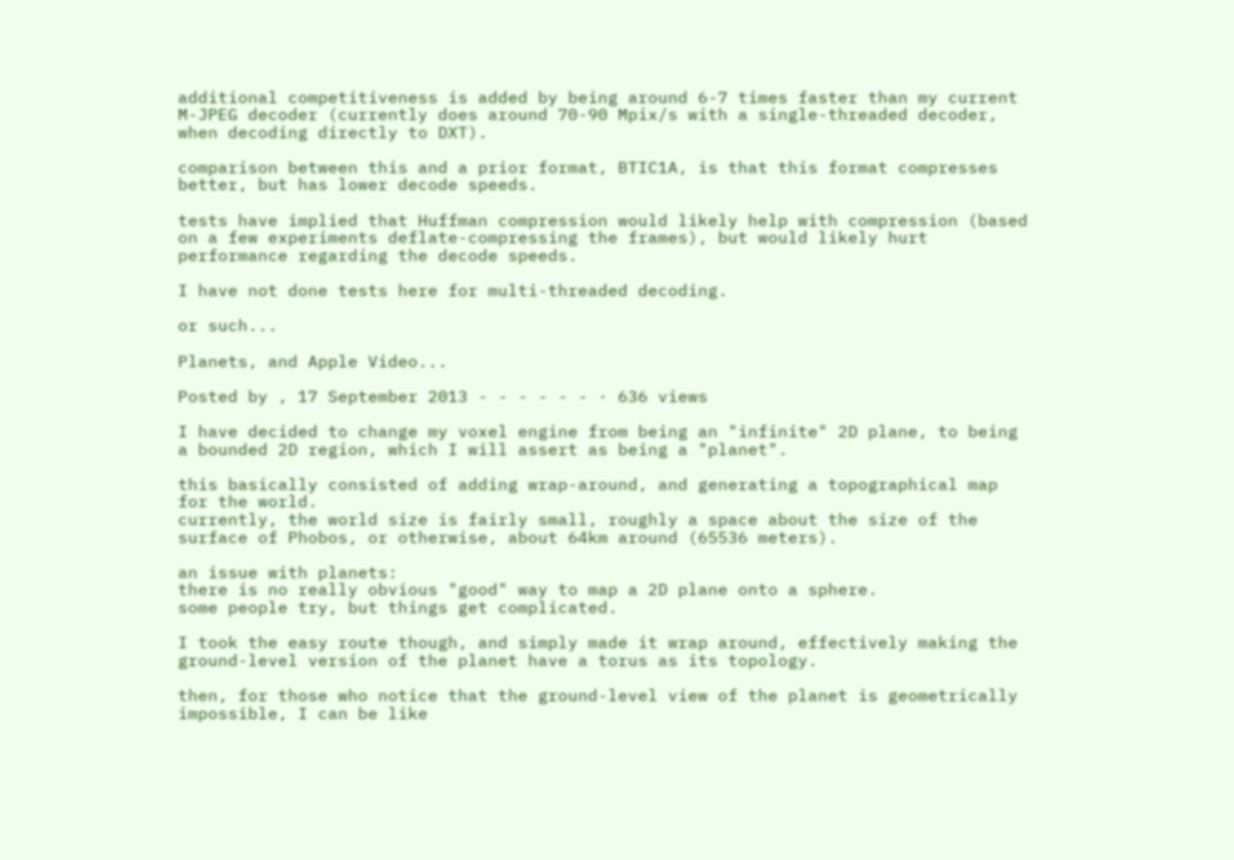additional competitiveness is added by being around 6-7 times faster than my current M-JPEG decoder (currently does around 70-90 Mpix/s with a single-threaded decoder, when decoding directly to DXT).

comparison between this and a prior format, BTIC1A, is that this format compresses better, but has lower decode speeds.

tests have implied that Huffman compression would likely help with compression (based on a few experiments deflate-compressing the frames), but would likely hurt performance regarding the decode speeds.

I have not done tests here for multi-threaded decoding.

or such...

Planets, and Apple Video...

Posted by , 17 September 2013 - - - - - - · 636 views

I have decided to change my voxel engine from being an "infinite" 2D plane, to being a bounded 2D region, which I will assert as being a "planet".

this basically consisted of adding wrap-around, and generating a topographical map for the world.
currently, the world size is fairly small, roughly a space about the size of the surface of Phobos, or otherwise, about 64km around (65536 meters).

an issue with planets:
there is no really obvious "good" way to map a 2D plane onto a sphere.
some people try, but things get complicated.

I took the easy route though, and simply made it wrap around, effectively making the ground-level version of the planet have a torus as its topology.

then, for those who notice that the ground-level view of the planet is geometrically impossible, I can be like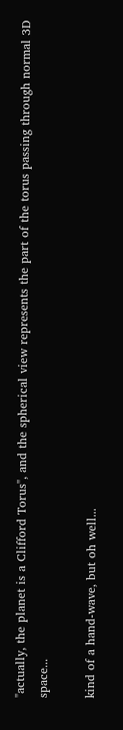"actually, the planet is a Clifford Torus", and the spherical view represents the part of the torus passing through normal 3D space...

kind of a hand-wave, but oh well...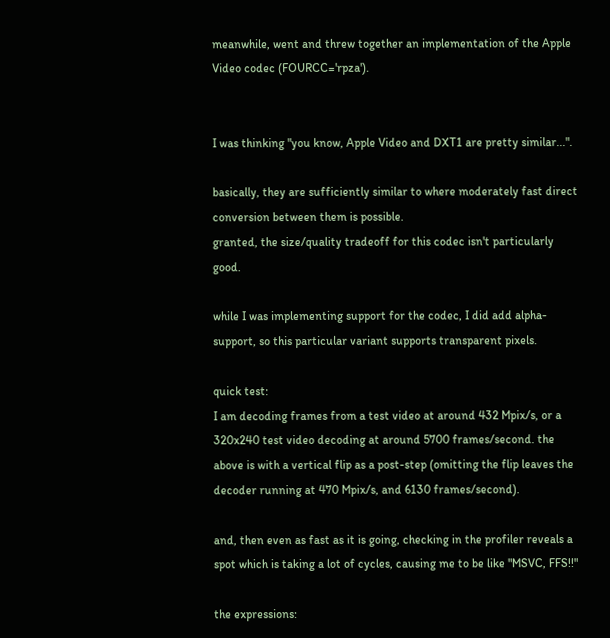meanwhile, went and threw together an implementation of the Apple Video codec (FOURCC='rpza').


I was thinking "you know, Apple Video and DXT1 are pretty similar...".

basically, they are sufficiently similar to where moderately fast direct conversion between them is possible.
granted, the size/quality tradeoff for this codec isn't particularly good.

while I was implementing support for the codec, I did add alpha-support, so this particular variant supports transparent pixels.

quick test:
I am decoding frames from a test video at around 432 Mpix/s, or a 320x240 test video decoding at around 5700 frames/second. the above is with a vertical flip as a post-step (omitting the flip leaves the decoder running at 470 Mpix/s, and 6130 frames/second).

and, then even as fast as it is going, checking in the profiler reveals a spot which is taking a lot of cycles, causing me to be like "MSVC, FFS!!"

the expressions: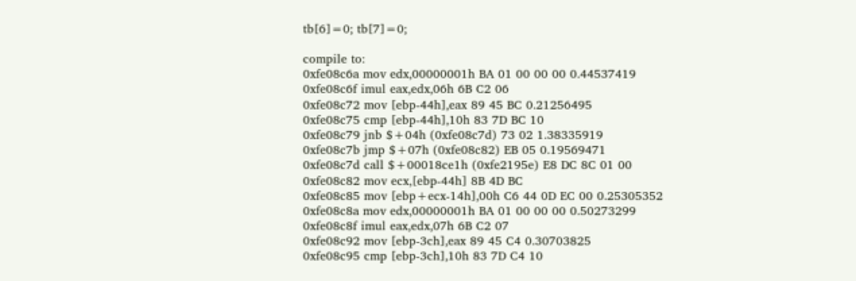tb[6]=0; tb[7]=0;

compile to:
0xfe08c6a mov edx,00000001h BA 01 00 00 00 0.44537419
0xfe08c6f imul eax,edx,06h 6B C2 06
0xfe08c72 mov [ebp-44h],eax 89 45 BC 0.21256495
0xfe08c75 cmp [ebp-44h],10h 83 7D BC 10
0xfe08c79 jnb $+04h (0xfe08c7d) 73 02 1.38335919
0xfe08c7b jmp $+07h (0xfe08c82) EB 05 0.19569471
0xfe08c7d call $+00018ce1h (0xfe2195e) E8 DC 8C 01 00
0xfe08c82 mov ecx,[ebp-44h] 8B 4D BC
0xfe08c85 mov [ebp+ecx-14h],00h C6 44 0D EC 00 0.25305352
0xfe08c8a mov edx,00000001h BA 01 00 00 00 0.50273299
0xfe08c8f imul eax,edx,07h 6B C2 07
0xfe08c92 mov [ebp-3ch],eax 89 45 C4 0.30703825
0xfe08c95 cmp [ebp-3ch],10h 83 7D C4 10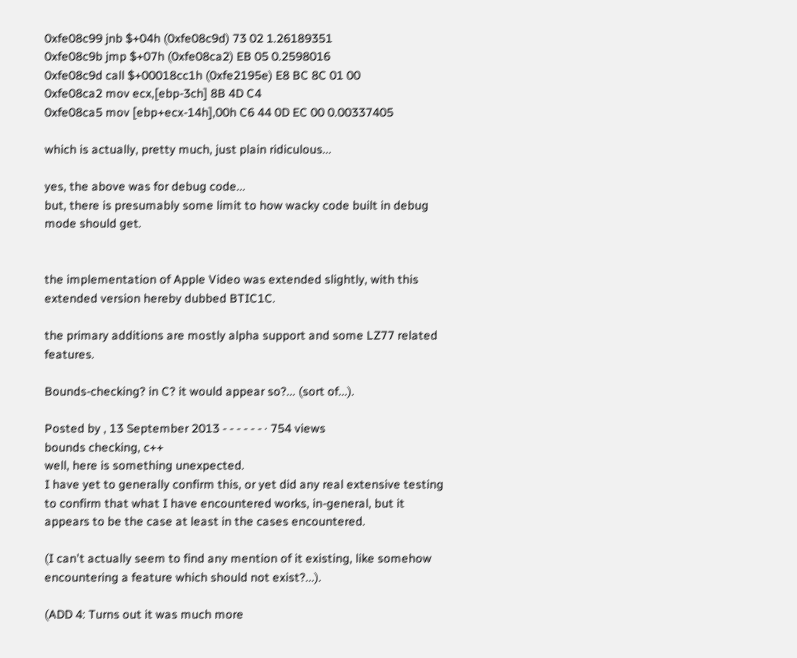0xfe08c99 jnb $+04h (0xfe08c9d) 73 02 1.26189351
0xfe08c9b jmp $+07h (0xfe08ca2) EB 05 0.2598016
0xfe08c9d call $+00018cc1h (0xfe2195e) E8 BC 8C 01 00
0xfe08ca2 mov ecx,[ebp-3ch] 8B 4D C4
0xfe08ca5 mov [ebp+ecx-14h],00h C6 44 0D EC 00 0.00337405

which is actually, pretty much, just plain ridiculous...

yes, the above was for debug code...
but, there is presumably some limit to how wacky code built in debug mode should get.


the implementation of Apple Video was extended slightly, with this extended version hereby dubbed BTIC1C.

the primary additions are mostly alpha support and some LZ77 related features.

Bounds-checking? in C? it would appear so?... (sort of...).

Posted by , 13 September 2013 - - - - - - · 754 views
bounds checking, c++
well, here is something unexpected.
I have yet to generally confirm this, or yet did any real extensive testing to confirm that what I have encountered works, in-general, but it appears to be the case at least in the cases encountered.

(I can't actually seem to find any mention of it existing, like somehow encountering a feature which should not exist?...).

(ADD 4: Turns out it was much more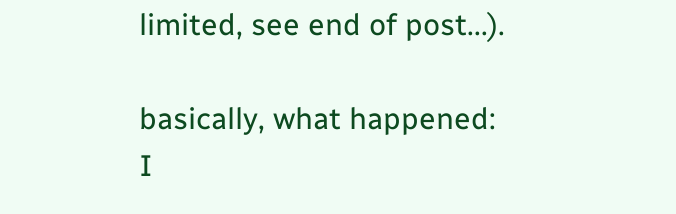limited, see end of post...).

basically, what happened:
I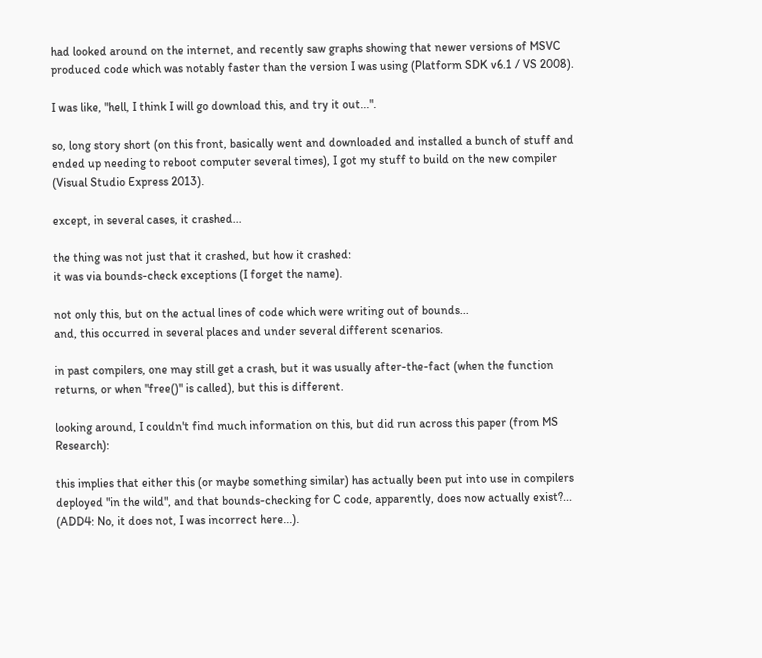had looked around on the internet, and recently saw graphs showing that newer versions of MSVC produced code which was notably faster than the version I was using (Platform SDK v6.1 / VS 2008).

I was like, "hell, I think I will go download this, and try it out...".

so, long story short (on this front, basically went and downloaded and installed a bunch of stuff and ended up needing to reboot computer several times), I got my stuff to build on the new compiler (Visual Studio Express 2013).

except, in several cases, it crashed...

the thing was not just that it crashed, but how it crashed:
it was via bounds-check exceptions (I forget the name).

not only this, but on the actual lines of code which were writing out of bounds...
and, this occurred in several places and under several different scenarios.

in past compilers, one may still get a crash, but it was usually after-the-fact (when the function returns, or when "free()" is called), but this is different.

looking around, I couldn't find much information on this, but did run across this paper (from MS Research):

this implies that either this (or maybe something similar) has actually been put into use in compilers deployed "in the wild", and that bounds-checking for C code, apparently, does now actually exist?... (ADD4: No, it does not, I was incorrect here...).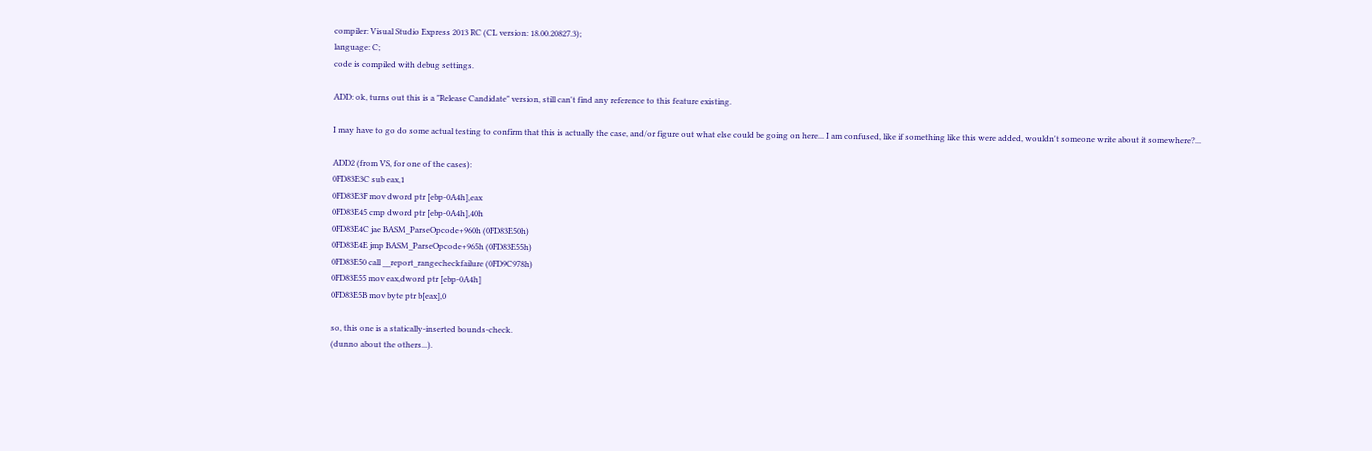compiler: Visual Studio Express 2013 RC (CL version: 18.00.20827.3);
language: C;
code is compiled with debug settings.

ADD: ok, turns out this is a "Release Candidate" version, still can't find any reference to this feature existing.

I may have to go do some actual testing to confirm that this is actually the case, and/or figure out what else could be going on here... I am confused, like if something like this were added, wouldn't someone write about it somewhere?...

ADD2 (from VS, for one of the cases):
0FD83E3C sub eax,1
0FD83E3F mov dword ptr [ebp-0A4h],eax
0FD83E45 cmp dword ptr [ebp-0A4h],40h
0FD83E4C jae BASM_ParseOpcode+960h (0FD83E50h)
0FD83E4E jmp BASM_ParseOpcode+965h (0FD83E55h)
0FD83E50 call __report_rangecheckfailure (0FD9C978h)
0FD83E55 mov eax,dword ptr [ebp-0A4h]
0FD83E5B mov byte ptr b[eax],0

so, this one is a statically-inserted bounds-check.
(dunno about the others...).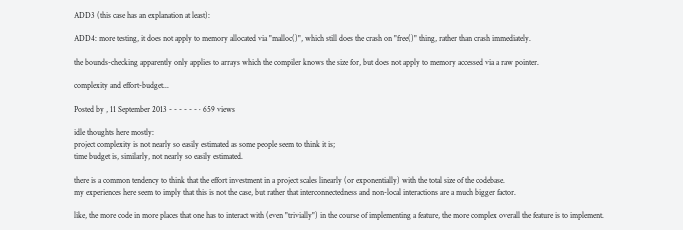ADD3 (this case has an explanation at least):

ADD4: more testing, it does not apply to memory allocated via "malloc()", which still does the crash on "free()" thing, rather than crash immediately.

the bounds-checking apparently only applies to arrays which the compiler knows the size for, but does not apply to memory accessed via a raw pointer.

complexity and effort-budget...

Posted by , 11 September 2013 - - - - - - · 659 views

idle thoughts here mostly:
project complexity is not nearly so easily estimated as some people seem to think it is;
time budget is, similarly, not nearly so easily estimated.

there is a common tendency to think that the effort investment in a project scales linearly (or exponentially) with the total size of the codebase.
my experiences here seem to imply that this is not the case, but rather that interconnectedness and non-local interactions are a much bigger factor.

like, the more code in more places that one has to interact with (even "trivially") in the course of implementing a feature, the more complex overall the feature is to implement.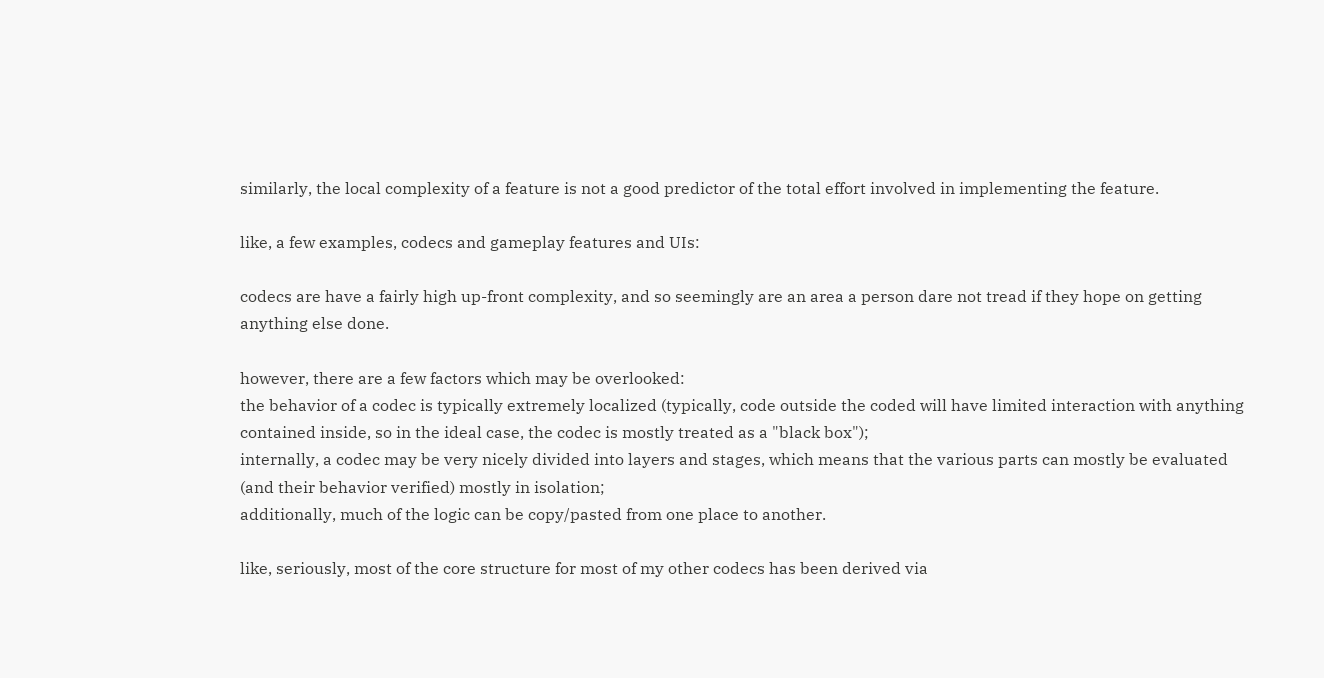similarly, the local complexity of a feature is not a good predictor of the total effort involved in implementing the feature.

like, a few examples, codecs and gameplay features and UIs:

codecs are have a fairly high up-front complexity, and so seemingly are an area a person dare not tread if they hope on getting anything else done.

however, there are a few factors which may be overlooked:
the behavior of a codec is typically extremely localized (typically, code outside the coded will have limited interaction with anything contained inside, so in the ideal case, the codec is mostly treated as a "black box");
internally, a codec may be very nicely divided into layers and stages, which means that the various parts can mostly be evaluated (and their behavior verified) mostly in isolation;
additionally, much of the logic can be copy/pasted from one place to another.

like, seriously, most of the core structure for most of my other codecs has been derived via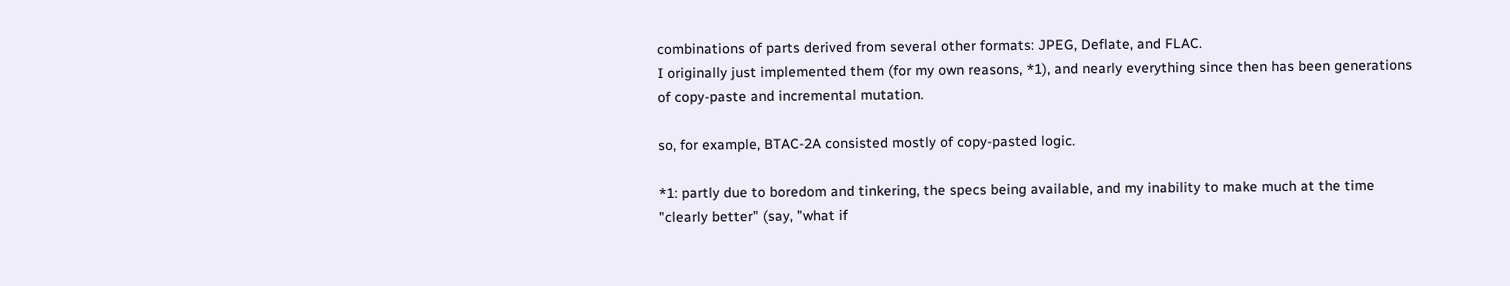combinations of parts derived from several other formats: JPEG, Deflate, and FLAC.
I originally just implemented them (for my own reasons, *1), and nearly everything since then has been generations of copy-paste and incremental mutation.

so, for example, BTAC-2A consisted mostly of copy-pasted logic.

*1: partly due to boredom and tinkering, the specs being available, and my inability to make much at the time "clearly better" (say, "what if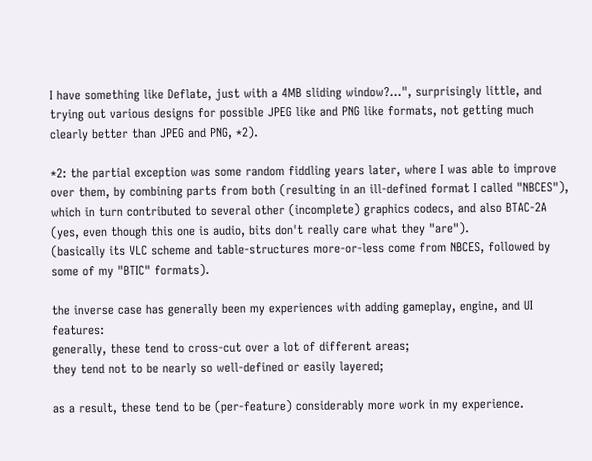I have something like Deflate, just with a 4MB sliding window?...", surprisingly little, and trying out various designs for possible JPEG like and PNG like formats, not getting much clearly better than JPEG and PNG, *2).

*2: the partial exception was some random fiddling years later, where I was able to improve over them, by combining parts from both (resulting in an ill-defined format I called "NBCES"), which in turn contributed to several other (incomplete) graphics codecs, and also BTAC-2A (yes, even though this one is audio, bits don't really care what they "are").
(basically its VLC scheme and table-structures more-or-less come from NBCES, followed by some of my "BTIC" formats).

the inverse case has generally been my experiences with adding gameplay, engine, and UI features:
generally, these tend to cross-cut over a lot of different areas;
they tend not to be nearly so well-defined or easily layered;

as a result, these tend to be (per-feature) considerably more work in my experience.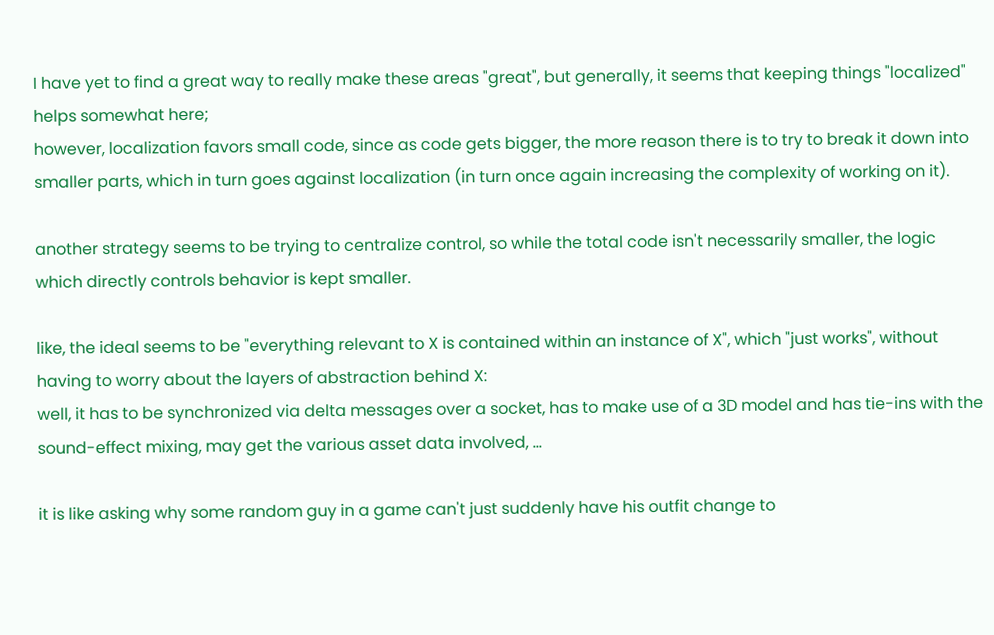I have yet to find a great way to really make these areas "great", but generally, it seems that keeping things "localized" helps somewhat here;
however, localization favors small code, since as code gets bigger, the more reason there is to try to break it down into smaller parts, which in turn goes against localization (in turn once again increasing the complexity of working on it).

another strategy seems to be trying to centralize control, so while the total code isn't necessarily smaller, the logic which directly controls behavior is kept smaller.

like, the ideal seems to be "everything relevant to X is contained within an instance of X", which "just works", without having to worry about the layers of abstraction behind X:
well, it has to be synchronized via delta messages over a socket, has to make use of a 3D model and has tie-ins with the sound-effect mixing, may get the various asset data involved, ...

it is like asking why some random guy in a game can't just suddenly have his outfit change to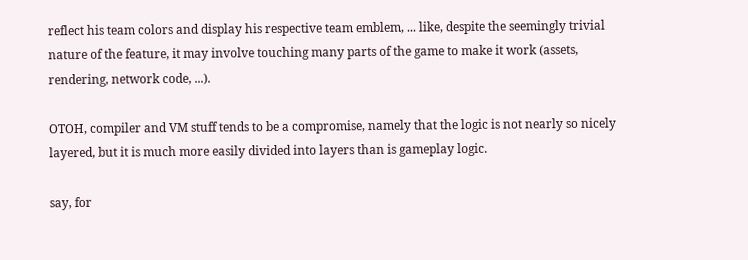reflect his team colors and display his respective team emblem, ... like, despite the seemingly trivial nature of the feature, it may involve touching many parts of the game to make it work (assets, rendering, network code, ...).

OTOH, compiler and VM stuff tends to be a compromise, namely that the logic is not nearly so nicely layered, but it is much more easily divided into layers than is gameplay logic.

say, for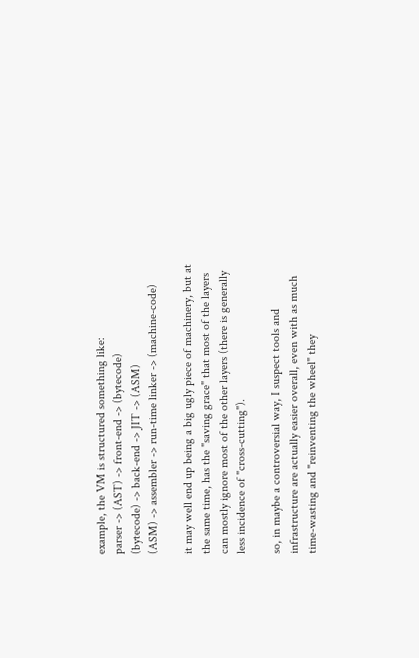example, the VM is structured something like:
parser -> (AST) -> front-end -> (bytecode)
(bytecode) -> back-end -> JIT -> (ASM)
(ASM) -> assembler -> run-time linker -> (machine-code)

it may well end up being a big ugly piece of machinery, but at the same time, has the "saving grace" that most of the layers can mostly ignore most of the other layers (there is generally less incidence of "cross-cutting").

so, in maybe a controversial way, I suspect tools and infrastructure are actually easier overall, even with as much time-wasting and "reinventing the wheel" they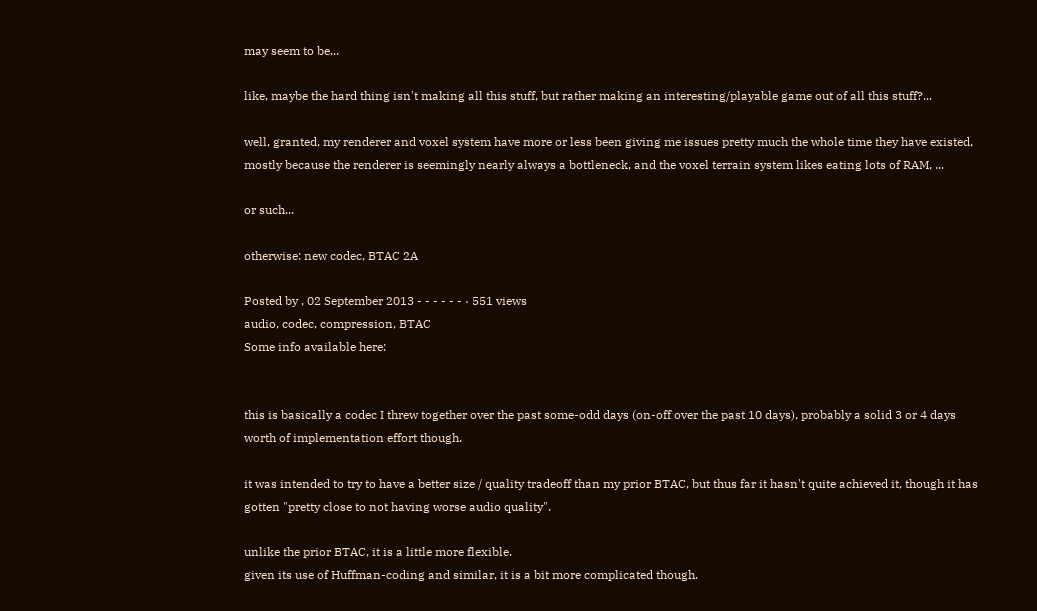may seem to be...

like, maybe the hard thing isn't making all this stuff, but rather making an interesting/playable game out of all this stuff?...

well, granted, my renderer and voxel system have more or less been giving me issues pretty much the whole time they have existed, mostly because the renderer is seemingly nearly always a bottleneck, and the voxel terrain system likes eating lots of RAM, ...

or such...

otherwise: new codec, BTAC 2A

Posted by , 02 September 2013 - - - - - - · 551 views
audio, codec, compression, BTAC
Some info available here:


this is basically a codec I threw together over the past some-odd days (on-off over the past 10 days), probably a solid 3 or 4 days worth of implementation effort though.

it was intended to try to have a better size / quality tradeoff than my prior BTAC, but thus far it hasn't quite achieved it, though it has gotten "pretty close to not having worse audio quality".

unlike the prior BTAC, it is a little more flexible.
given its use of Huffman-coding and similar, it is a bit more complicated though.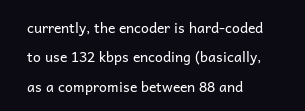currently, the encoder is hard-coded to use 132 kbps encoding (basically, as a compromise between 88 and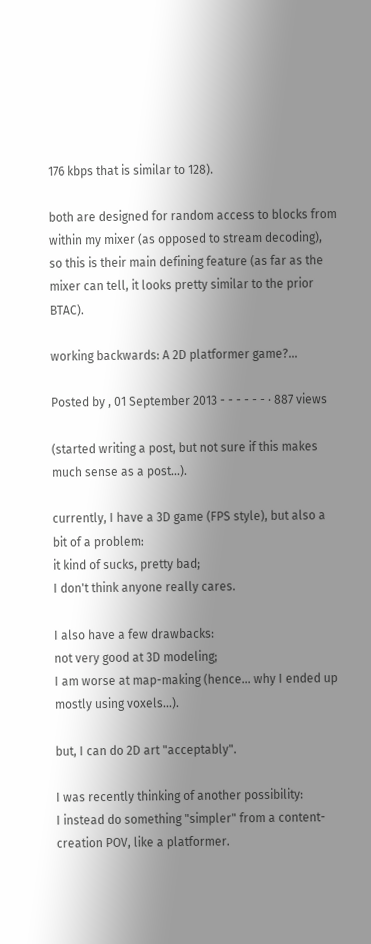176 kbps that is similar to 128).

both are designed for random access to blocks from within my mixer (as opposed to stream decoding), so this is their main defining feature (as far as the mixer can tell, it looks pretty similar to the prior BTAC).

working backwards: A 2D platformer game?...

Posted by , 01 September 2013 - - - - - - · 887 views

(started writing a post, but not sure if this makes much sense as a post...).

currently, I have a 3D game (FPS style), but also a bit of a problem:
it kind of sucks, pretty bad;
I don't think anyone really cares.

I also have a few drawbacks:
not very good at 3D modeling;
I am worse at map-making (hence... why I ended up mostly using voxels...).

but, I can do 2D art "acceptably".

I was recently thinking of another possibility:
I instead do something "simpler" from a content-creation POV, like a platformer.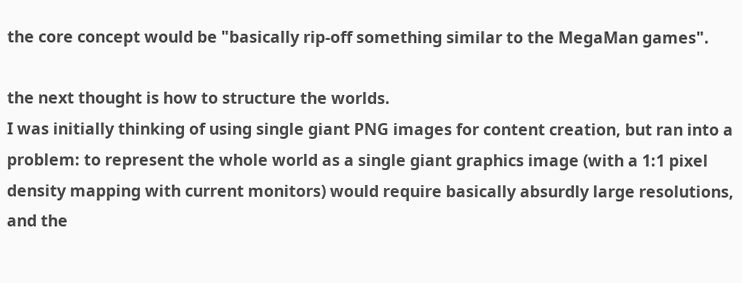the core concept would be "basically rip-off something similar to the MegaMan games".

the next thought is how to structure the worlds.
I was initially thinking of using single giant PNG images for content creation, but ran into a problem: to represent the whole world as a single giant graphics image (with a 1:1 pixel density mapping with current monitors) would require basically absurdly large resolutions, and the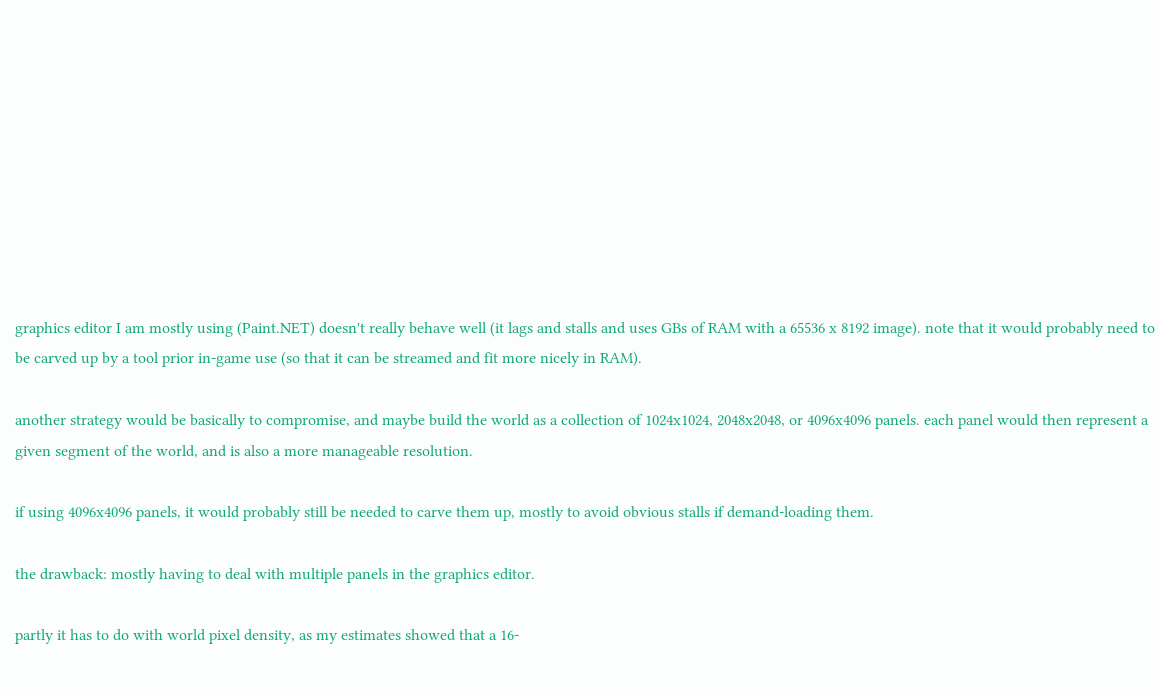graphics editor I am mostly using (Paint.NET) doesn't really behave well (it lags and stalls and uses GBs of RAM with a 65536 x 8192 image). note that it would probably need to be carved up by a tool prior in-game use (so that it can be streamed and fit more nicely in RAM).

another strategy would be basically to compromise, and maybe build the world as a collection of 1024x1024, 2048x2048, or 4096x4096 panels. each panel would then represent a given segment of the world, and is also a more manageable resolution.

if using 4096x4096 panels, it would probably still be needed to carve them up, mostly to avoid obvious stalls if demand-loading them.

the drawback: mostly having to deal with multiple panels in the graphics editor.

partly it has to do with world pixel density, as my estimates showed that a 16-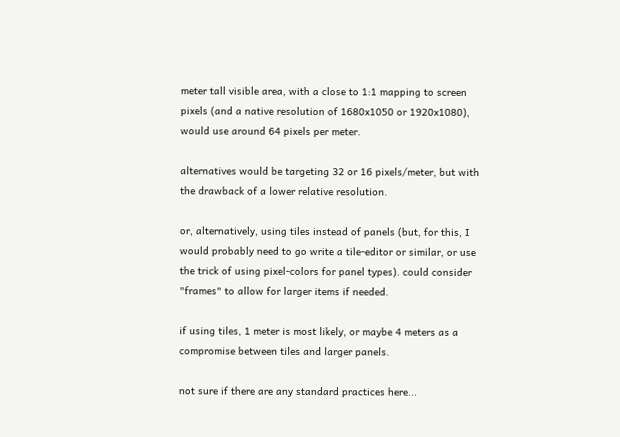meter tall visible area, with a close to 1:1 mapping to screen pixels (and a native resolution of 1680x1050 or 1920x1080), would use around 64 pixels per meter.

alternatives would be targeting 32 or 16 pixels/meter, but with the drawback of a lower relative resolution.

or, alternatively, using tiles instead of panels (but, for this, I would probably need to go write a tile-editor or similar, or use the trick of using pixel-colors for panel types). could consider "frames" to allow for larger items if needed.

if using tiles, 1 meter is most likely, or maybe 4 meters as a compromise between tiles and larger panels.

not sure if there are any standard practices here...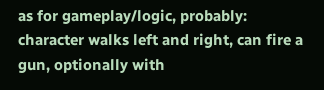as for gameplay/logic, probably:
character walks left and right, can fire a gun, optionally with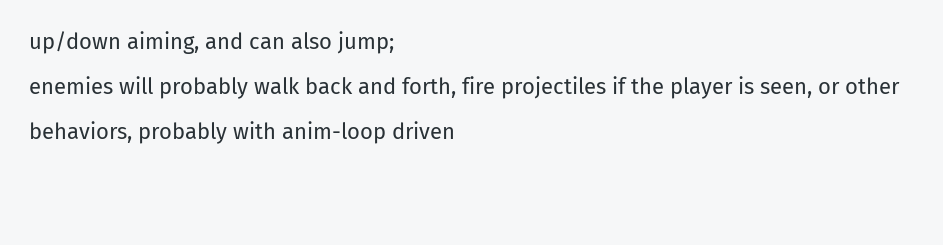up/down aiming, and can also jump;
enemies will probably walk back and forth, fire projectiles if the player is seen, or other behaviors, probably with anim-loop driven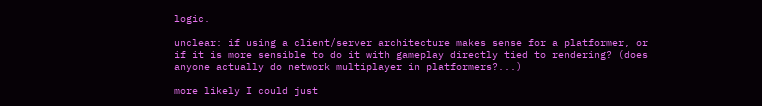logic.

unclear: if using a client/server architecture makes sense for a platformer, or if it is more sensible to do it with gameplay directly tied to rendering? (does anyone actually do network multiplayer in platformers?...)

more likely I could just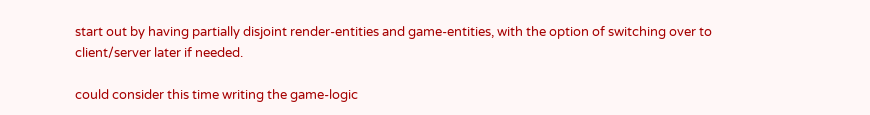start out by having partially disjoint render-entities and game-entities, with the option of switching over to client/server later if needed.

could consider this time writing the game-logic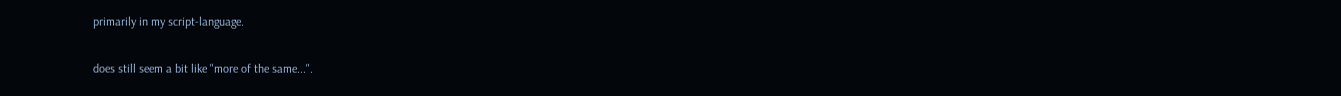primarily in my script-language.

does still seem a bit like "more of the same...".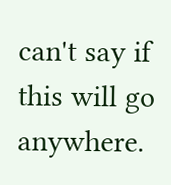can't say if this will go anywhere.